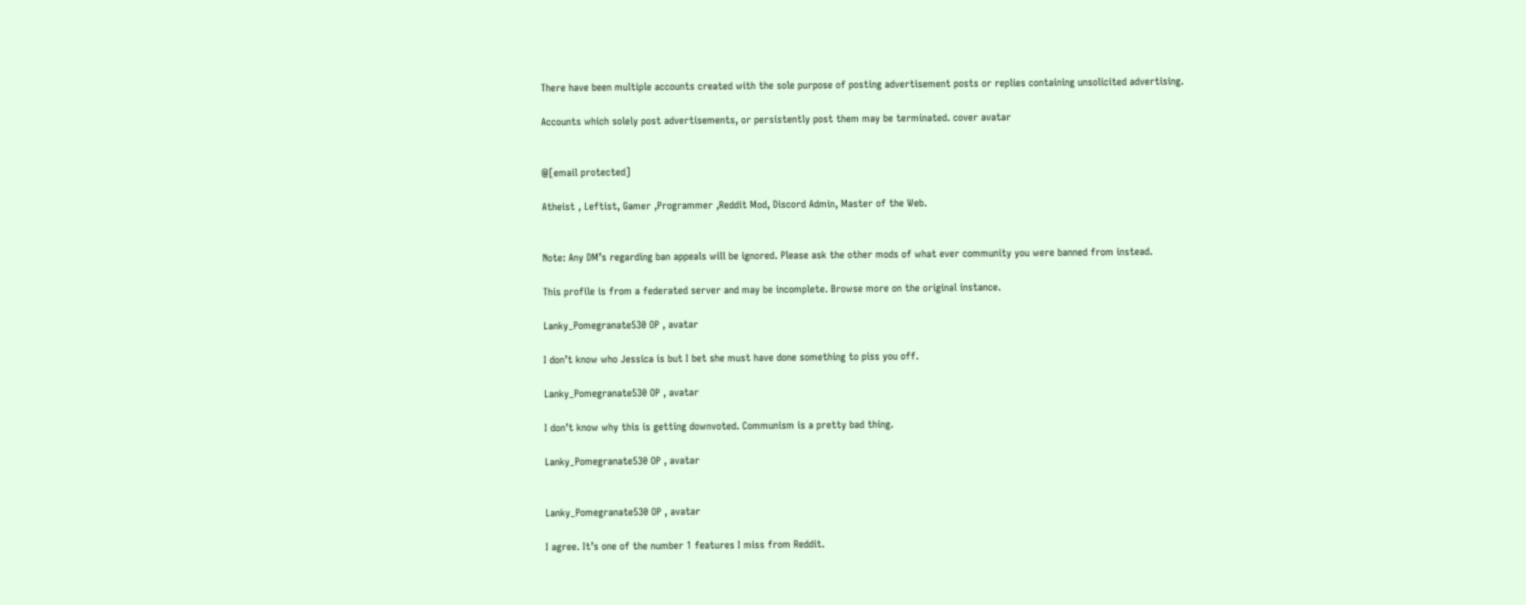There have been multiple accounts created with the sole purpose of posting advertisement posts or replies containing unsolicited advertising.

Accounts which solely post advertisements, or persistently post them may be terminated. cover avatar


@[email protected]

Atheist , Leftist, Gamer ,Programmer ,Reddit Mod, Discord Admin, Master of the Web.


Note: Any DM’s regarding ban appeals will be ignored. Please ask the other mods of what ever community you were banned from instead.

This profile is from a federated server and may be incomplete. Browse more on the original instance.

Lanky_Pomegranate530 OP , avatar

I don’t know who Jessica is but I bet she must have done something to piss you off.

Lanky_Pomegranate530 OP , avatar

I don’t know why this is getting downvoted. Communism is a pretty bad thing.

Lanky_Pomegranate530 OP , avatar


Lanky_Pomegranate530 OP , avatar

I agree. It’s one of the number 1 features I miss from Reddit.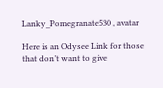Lanky_Pomegranate530 , avatar

Here is an Odysee Link for those that don’t want to give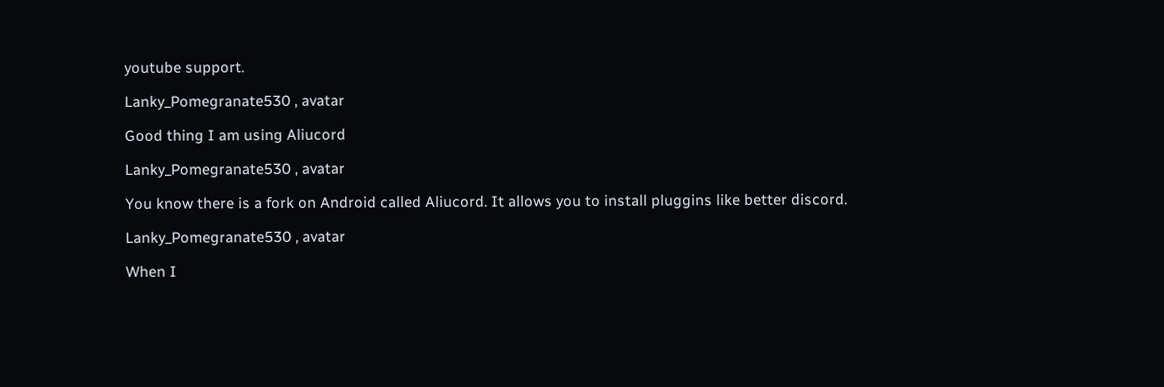youtube support.

Lanky_Pomegranate530 , avatar

Good thing I am using Aliucord

Lanky_Pomegranate530 , avatar

You know there is a fork on Android called Aliucord. It allows you to install pluggins like better discord.

Lanky_Pomegranate530 , avatar

When I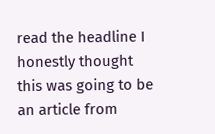read the headline I honestly thought this was going to be an article from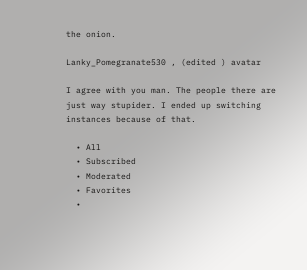the onion.

Lanky_Pomegranate530 , (edited ) avatar

I agree with you man. The people there are just way stupider. I ended up switching instances because of that.

  • All
  • Subscribed
  • Moderated
  • Favorites
  •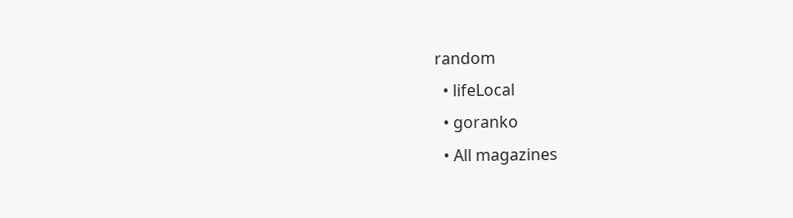random
  • lifeLocal
  • goranko
  • All magazines